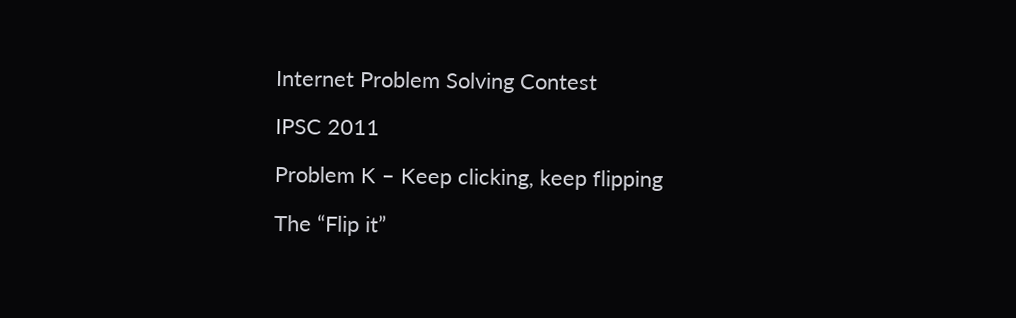Internet Problem Solving Contest

IPSC 2011

Problem K – Keep clicking, keep flipping

The “Flip it”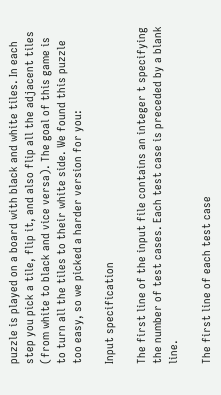puzzle is played on a board with black and white tiles. In each step you pick a tile, flip it, and also flip all the adjacent tiles (from white to black and vice versa). The goal of this game is to turn all the tiles to their white side. We found this puzzle too easy, so we picked a harder version for you:

Input specification

The first line of the input file contains an integer t specifying the number of test cases. Each test case is preceded by a blank line.

The first line of each test case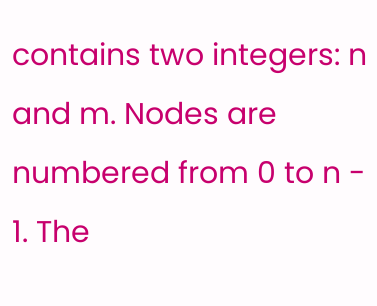contains two integers: n and m. Nodes are numbered from 0 to n - 1. The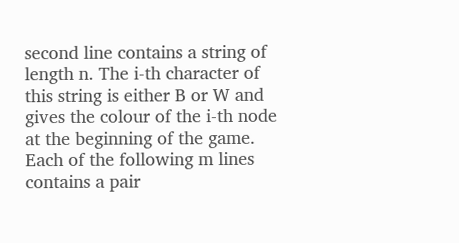second line contains a string of length n. The i-th character of this string is either B or W and gives the colour of the i-th node at the beginning of the game. Each of the following m lines contains a pair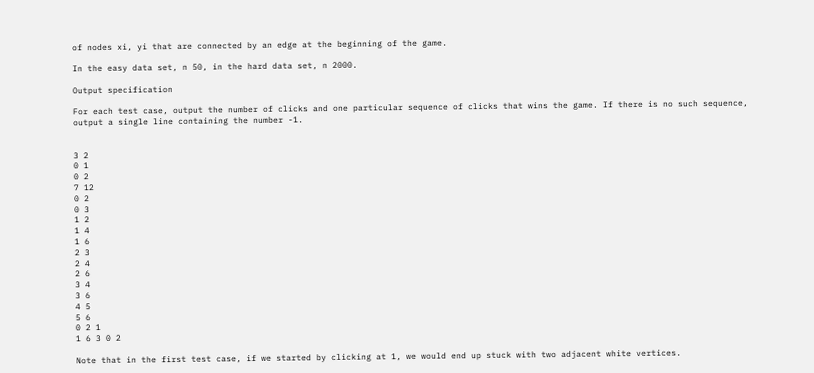of nodes xi, yi that are connected by an edge at the beginning of the game.

In the easy data set, n 50, in the hard data set, n 2000.

Output specification

For each test case, output the number of clicks and one particular sequence of clicks that wins the game. If there is no such sequence, output a single line containing the number -1.


3 2
0 1
0 2
7 12
0 2
0 3
1 2
1 4
1 6
2 3
2 4
2 6
3 4
3 6
4 5
5 6
0 2 1
1 6 3 0 2

Note that in the first test case, if we started by clicking at 1, we would end up stuck with two adjacent white vertices.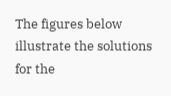The figures below illustrate the solutions for the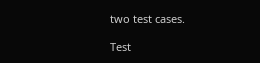two test cases.

Test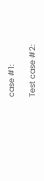case #1:

Test case #2: